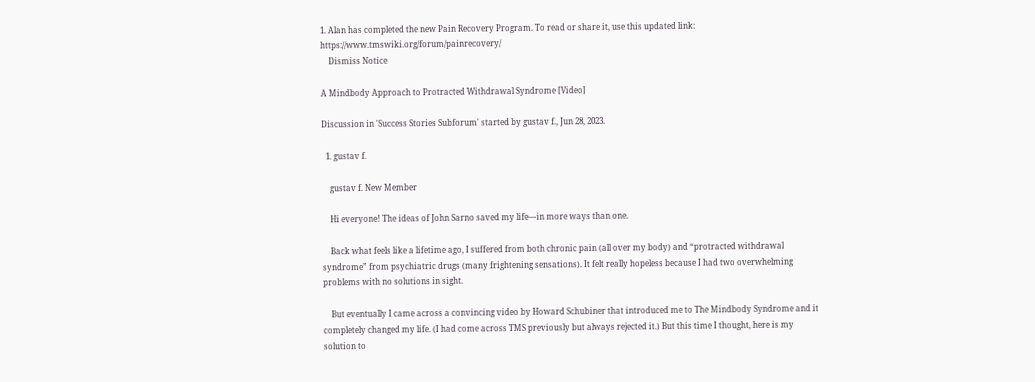1. Alan has completed the new Pain Recovery Program. To read or share it, use this updated link: https://www.tmswiki.org/forum/painrecovery/
    Dismiss Notice

A Mindbody Approach to Protracted Withdrawal Syndrome [Video]

Discussion in 'Success Stories Subforum' started by gustav f., Jun 28, 2023.

  1. gustav f.

    gustav f. New Member

    Hi everyone! The ideas of John Sarno saved my life—in more ways than one.

    Back what feels like a lifetime ago, I suffered from both chronic pain (all over my body) and “protracted withdrawal syndrome” from psychiatric drugs (many frightening sensations). It felt really hopeless because I had two overwhelming problems with no solutions in sight.

    But eventually I came across a convincing video by Howard Schubiner that introduced me to The Mindbody Syndrome and it completely changed my life. (I had come across TMS previously but always rejected it.) But this time I thought, here is my solution to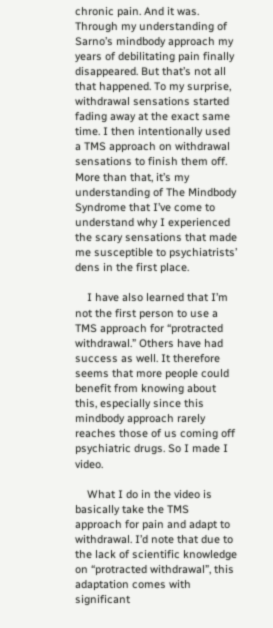chronic pain. And it was. Through my understanding of Sarno’s mindbody approach my years of debilitating pain finally disappeared. But that’s not all that happened. To my surprise, withdrawal sensations started fading away at the exact same time. I then intentionally used a TMS approach on withdrawal sensations to finish them off. More than that, it’s my understanding of The Mindbody Syndrome that I’ve come to understand why I experienced the scary sensations that made me susceptible to psychiatrists’ dens in the first place.

    I have also learned that I’m not the first person to use a TMS approach for “protracted withdrawal.” Others have had success as well. It therefore seems that more people could benefit from knowing about this, especially since this mindbody approach rarely reaches those of us coming off psychiatric drugs. So I made I video.

    What I do in the video is basically take the TMS approach for pain and adapt to withdrawal. I’d note that due to the lack of scientific knowledge on “protracted withdrawal”, this adaptation comes with significant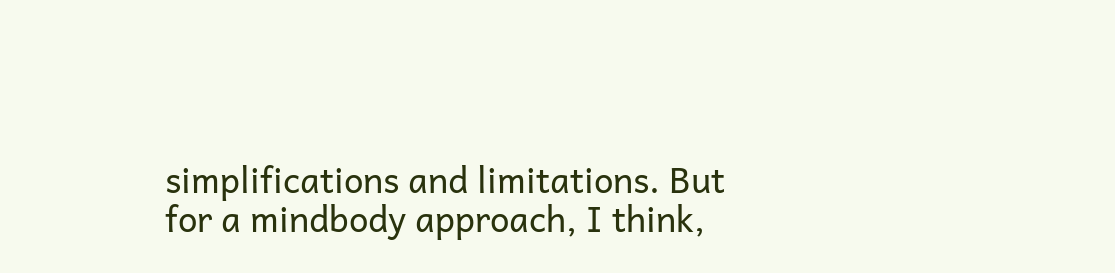simplifications and limitations. But for a mindbody approach, I think,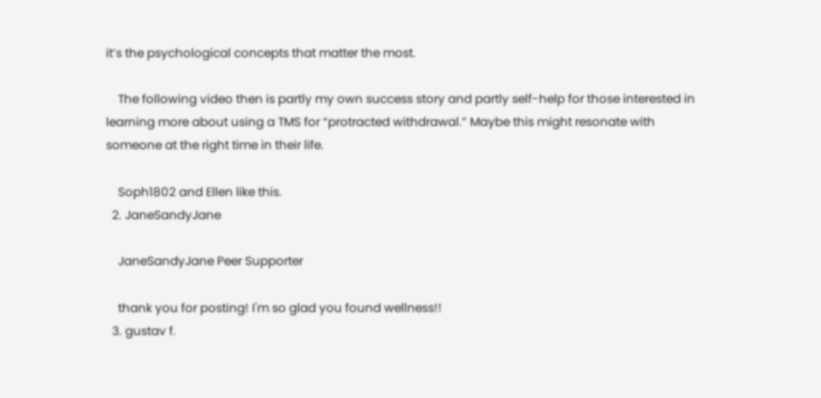it’s the psychological concepts that matter the most.

    The following video then is partly my own success story and partly self-help for those interested in learning more about using a TMS for “protracted withdrawal.” Maybe this might resonate with someone at the right time in their life.

    Soph1802 and Ellen like this.
  2. JaneSandyJane

    JaneSandyJane Peer Supporter

    thank you for posting! I'm so glad you found wellness!!
  3. gustav f.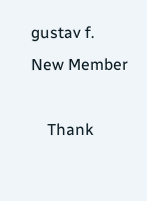gustav f. New Member

    Thank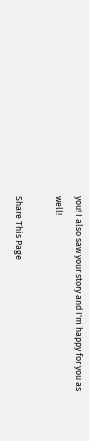you! I also saw your story and I'm happy for you as well!

Share This Page